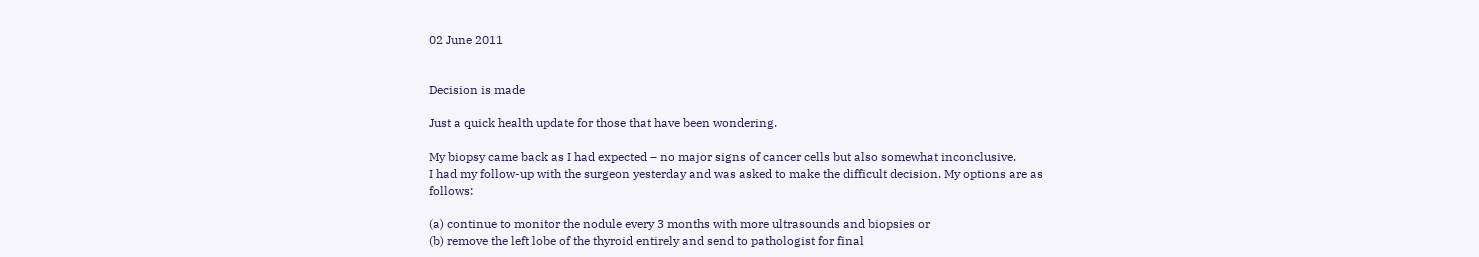02 June 2011


Decision is made

Just a quick health update for those that have been wondering.

My biopsy came back as I had expected – no major signs of cancer cells but also somewhat inconclusive.
I had my follow-up with the surgeon yesterday and was asked to make the difficult decision. My options are as follows:

(a) continue to monitor the nodule every 3 months with more ultrasounds and biopsies or
(b) remove the left lobe of the thyroid entirely and send to pathologist for final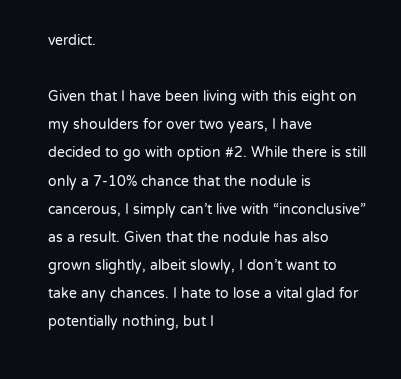verdict.

Given that I have been living with this eight on my shoulders for over two years, I have decided to go with option #2. While there is still only a 7-10% chance that the nodule is cancerous, I simply can’t live with “inconclusive” as a result. Given that the nodule has also grown slightly, albeit slowly, I don’t want to take any chances. I hate to lose a vital glad for potentially nothing, but I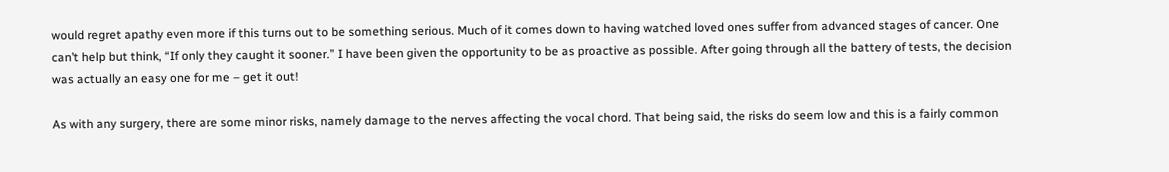would regret apathy even more if this turns out to be something serious. Much of it comes down to having watched loved ones suffer from advanced stages of cancer. One can’t help but think, “If only they caught it sooner.” I have been given the opportunity to be as proactive as possible. After going through all the battery of tests, the decision was actually an easy one for me – get it out!

As with any surgery, there are some minor risks, namely damage to the nerves affecting the vocal chord. That being said, the risks do seem low and this is a fairly common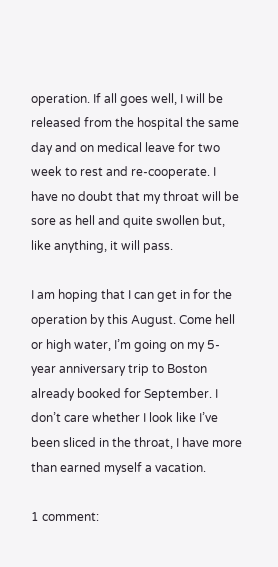operation. If all goes well, I will be released from the hospital the same day and on medical leave for two week to rest and re-cooperate. I have no doubt that my throat will be sore as hell and quite swollen but, like anything, it will pass.

I am hoping that I can get in for the operation by this August. Come hell or high water, I’m going on my 5-year anniversary trip to Boston already booked for September. I don’t care whether I look like I’ve been sliced in the throat, I have more than earned myself a vacation.

1 comment: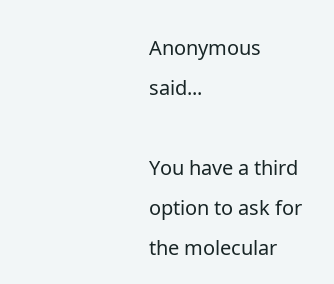Anonymous said...

You have a third option to ask for the molecular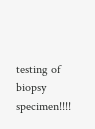testing of biopsy specimen!!!!